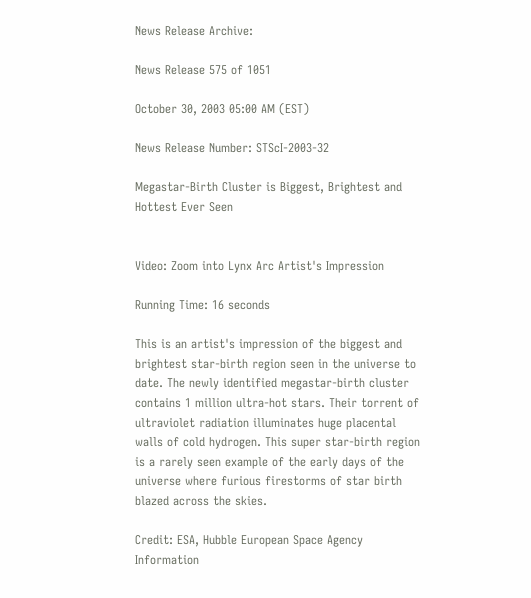News Release Archive:

News Release 575 of 1051

October 30, 2003 05:00 AM (EST)

News Release Number: STScI-2003-32

Megastar-Birth Cluster is Biggest, Brightest and Hottest Ever Seen


Video: Zoom into Lynx Arc Artist's Impression

Running Time: 16 seconds

This is an artist's impression of the biggest and brightest star-birth region seen in the universe to date. The newly identified megastar-birth cluster contains 1 million ultra-hot stars. Their torrent of ultraviolet radiation illuminates huge placental walls of cold hydrogen. This super star-birth region is a rarely seen example of the early days of the universe where furious firestorms of star birth blazed across the skies.

Credit: ESA, Hubble European Space Agency Information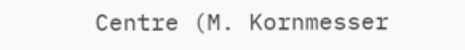Centre (M. Kornmesser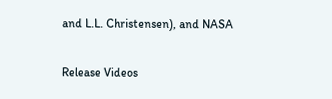and L.L. Christensen), and NASA

Release Videos